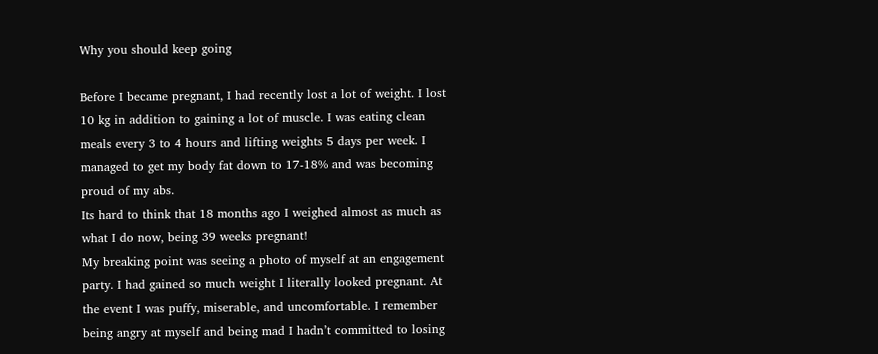Why you should keep going

Before I became pregnant, I had recently lost a lot of weight. I lost 10 kg in addition to gaining a lot of muscle. I was eating clean meals every 3 to 4 hours and lifting weights 5 days per week. I managed to get my body fat down to 17-18% and was becoming proud of my abs.
Its hard to think that 18 months ago I weighed almost as much as what I do now, being 39 weeks pregnant!
My breaking point was seeing a photo of myself at an engagement party. I had gained so much weight I literally looked pregnant. At the event I was puffy, miserable, and uncomfortable. I remember being angry at myself and being mad I hadn’t committed to losing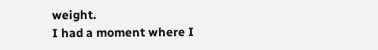weight.
I had a moment where I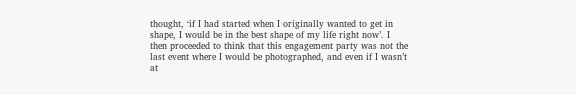thought, ‘if I had started when I originally wanted to get in shape, I would be in the best shape of my life right now’. I then proceeded to think that this engagement party was not the last event where I would be photographed, and even if I wasn’t at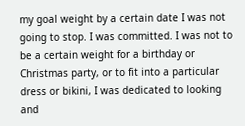my goal weight by a certain date I was not going to stop. I was committed. I was not to be a certain weight for a birthday or Christmas party, or to fit into a particular dress or bikini, I was dedicated to looking and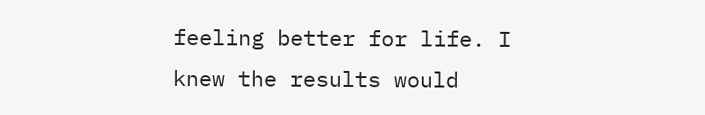feeling better for life. I knew the results would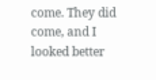come. They did come, and I looked better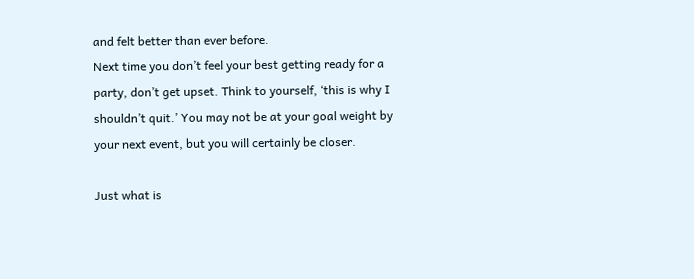and felt better than ever before.
Next time you don’t feel your best getting ready for a party, don’t get upset. Think to yourself, ‘this is why I shouldn’t quit.’ You may not be at your goal weight by your next event, but you will certainly be closer.

Just what is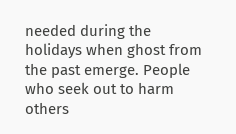needed during the holidays when ghost from the past emerge. People who seek out to harm others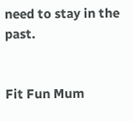need to stay in the past.


Fit Fun Mum